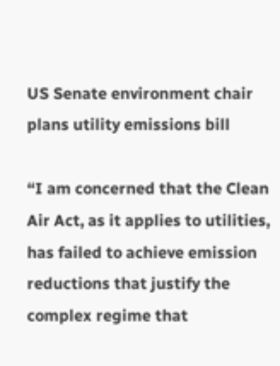US Senate environment chair plans utility emissions bill

“I am concerned that the Clean Air Act, as it applies to utilities, has failed to achieve emission reductions that justify the complex regime that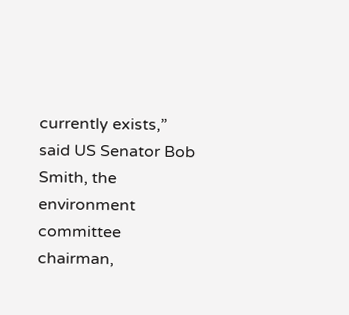currently exists,” said US Senator Bob Smith, the environment committee chairman,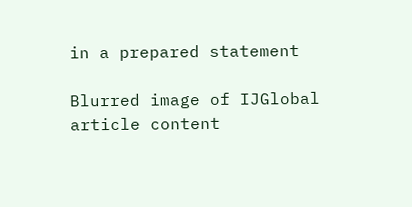in a prepared statement

Blurred image of IJGlobal article content